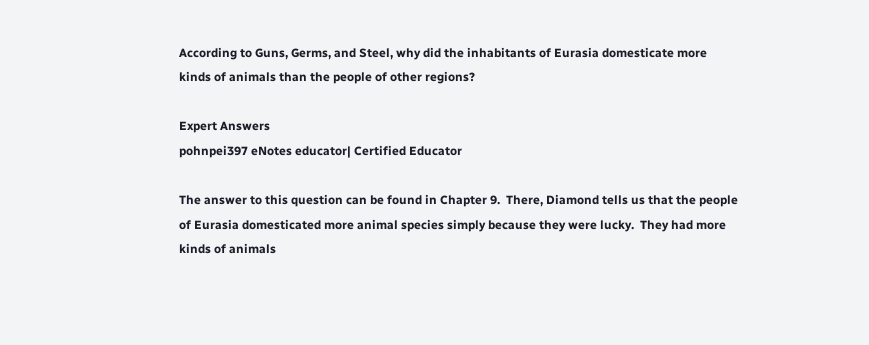According to Guns, Germs, and Steel, why did the inhabitants of Eurasia domesticate more kinds of animals than the people of other regions?

Expert Answers
pohnpei397 eNotes educator| Certified Educator

The answer to this question can be found in Chapter 9.  There, Diamond tells us that the people of Eurasia domesticated more animal species simply because they were lucky.  They had more kinds of animals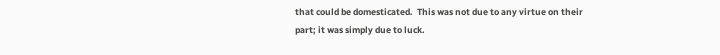that could be domesticated.  This was not due to any virtue on their part; it was simply due to luck.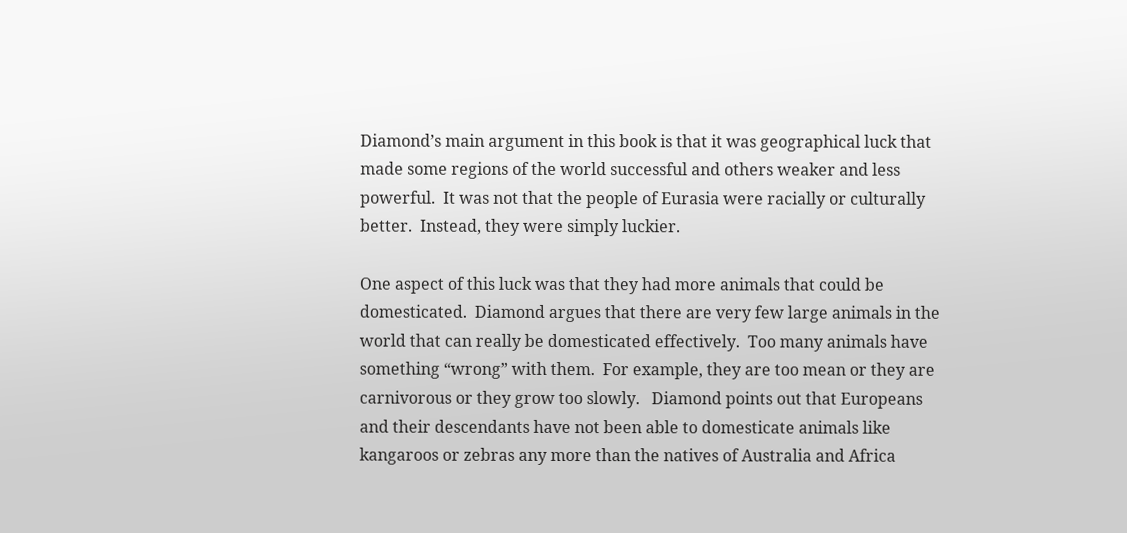Diamond’s main argument in this book is that it was geographical luck that made some regions of the world successful and others weaker and less powerful.  It was not that the people of Eurasia were racially or culturally better.  Instead, they were simply luckier.

One aspect of this luck was that they had more animals that could be domesticated.  Diamond argues that there are very few large animals in the world that can really be domesticated effectively.  Too many animals have something “wrong” with them.  For example, they are too mean or they are carnivorous or they grow too slowly.   Diamond points out that Europeans and their descendants have not been able to domesticate animals like kangaroos or zebras any more than the natives of Australia and Africa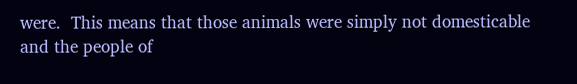were.  This means that those animals were simply not domesticable and the people of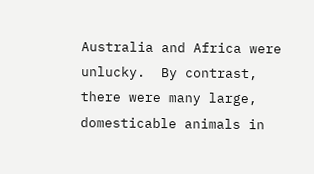Australia and Africa were unlucky.  By contrast, there were many large, domesticable animals in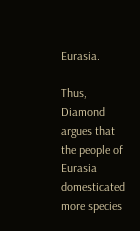Eurasia.

Thus, Diamond argues that the people of Eurasia domesticated more species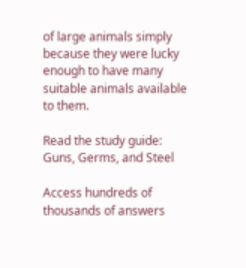of large animals simply because they were lucky enough to have many suitable animals available to them.

Read the study guide:
Guns, Germs, and Steel

Access hundreds of thousands of answers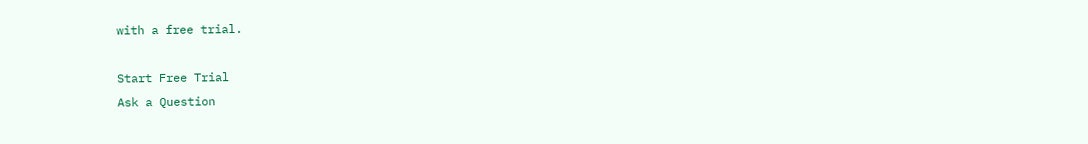with a free trial.

Start Free Trial
Ask a Question